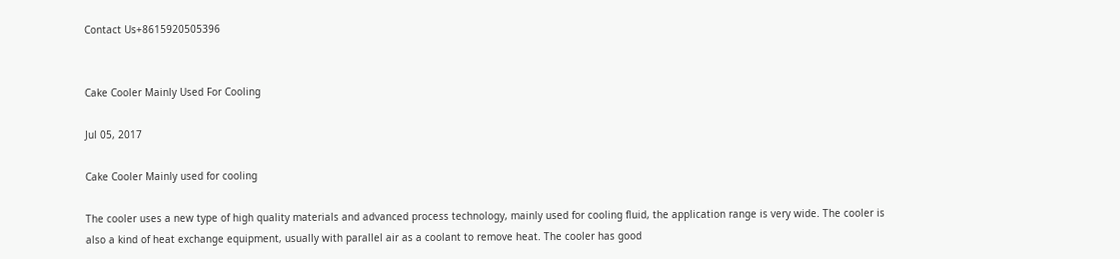Contact Us+8615920505396


Cake Cooler Mainly Used For Cooling

Jul 05, 2017

Cake Cooler Mainly used for cooling

The cooler uses a new type of high quality materials and advanced process technology, mainly used for cooling fluid, the application range is very wide. The cooler is also a kind of heat exchange equipment, usually with parallel air as a coolant to remove heat. The cooler has good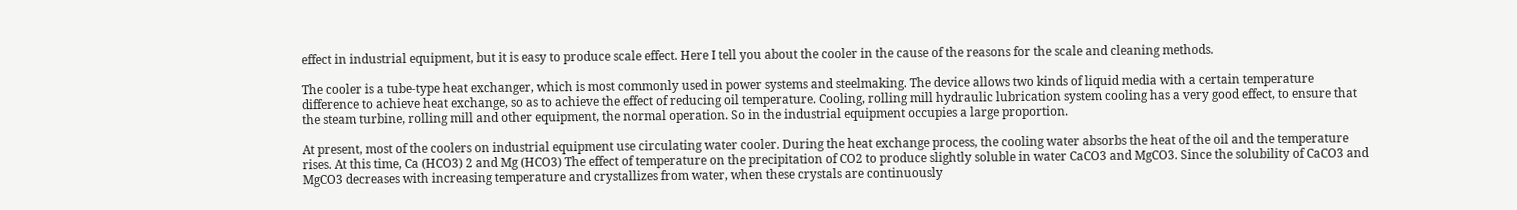effect in industrial equipment, but it is easy to produce scale effect. Here I tell you about the cooler in the cause of the reasons for the scale and cleaning methods.

The cooler is a tube-type heat exchanger, which is most commonly used in power systems and steelmaking. The device allows two kinds of liquid media with a certain temperature difference to achieve heat exchange, so as to achieve the effect of reducing oil temperature. Cooling, rolling mill hydraulic lubrication system cooling has a very good effect, to ensure that the steam turbine, rolling mill and other equipment, the normal operation. So in the industrial equipment occupies a large proportion.

At present, most of the coolers on industrial equipment use circulating water cooler. During the heat exchange process, the cooling water absorbs the heat of the oil and the temperature rises. At this time, Ca (HCO3) 2 and Mg (HCO3) The effect of temperature on the precipitation of CO2 to produce slightly soluble in water CaCO3 and MgCO3. Since the solubility of CaCO3 and MgCO3 decreases with increasing temperature and crystallizes from water, when these crystals are continuously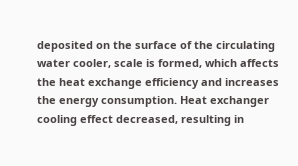deposited on the surface of the circulating water cooler, scale is formed, which affects the heat exchange efficiency and increases the energy consumption. Heat exchanger cooling effect decreased, resulting in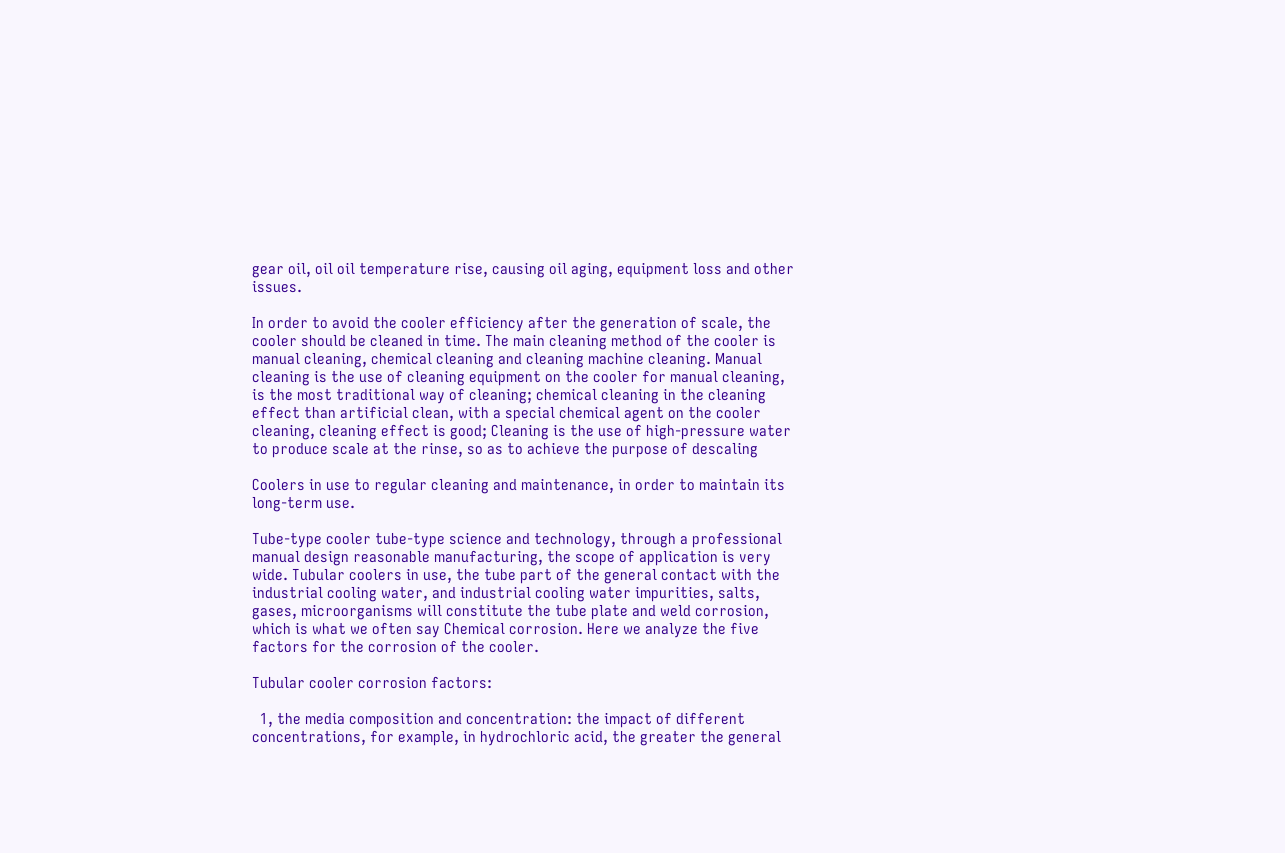gear oil, oil oil temperature rise, causing oil aging, equipment loss and other issues.

In order to avoid the cooler efficiency after the generation of scale, the cooler should be cleaned in time. The main cleaning method of the cooler is manual cleaning, chemical cleaning and cleaning machine cleaning. Manual cleaning is the use of cleaning equipment on the cooler for manual cleaning, is the most traditional way of cleaning; chemical cleaning in the cleaning effect than artificial clean, with a special chemical agent on the cooler cleaning, cleaning effect is good; Cleaning is the use of high-pressure water to produce scale at the rinse, so as to achieve the purpose of descaling

Coolers in use to regular cleaning and maintenance, in order to maintain its long-term use.

Tube-type cooler tube-type science and technology, through a professional manual design reasonable manufacturing, the scope of application is very wide. Tubular coolers in use, the tube part of the general contact with the industrial cooling water, and industrial cooling water impurities, salts, gases, microorganisms will constitute the tube plate and weld corrosion, which is what we often say Chemical corrosion. Here we analyze the five factors for the corrosion of the cooler.

Tubular cooler corrosion factors:

  1, the media composition and concentration: the impact of different concentrations, for example, in hydrochloric acid, the greater the general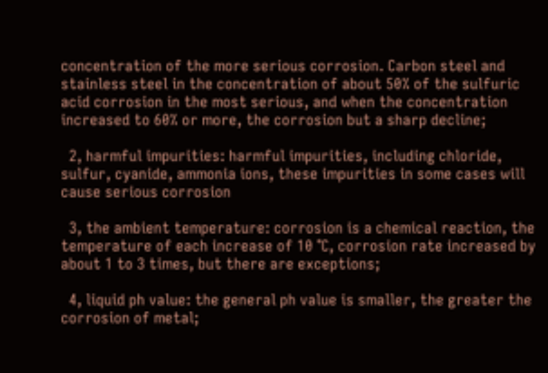concentration of the more serious corrosion. Carbon steel and stainless steel in the concentration of about 50% of the sulfuric acid corrosion in the most serious, and when the concentration increased to 60% or more, the corrosion but a sharp decline;

  2, harmful impurities: harmful impurities, including chloride, sulfur, cyanide, ammonia ions, these impurities in some cases will cause serious corrosion

  3, the ambient temperature: corrosion is a chemical reaction, the temperature of each increase of 10 ℃, corrosion rate increased by about 1 to 3 times, but there are exceptions;

  4, liquid ph value: the general ph value is smaller, the greater the corrosion of metal;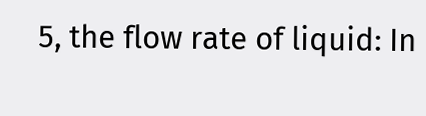5, the flow rate of liquid: In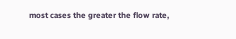most cases the greater the flow rate,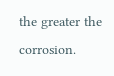the greater the corrosion.